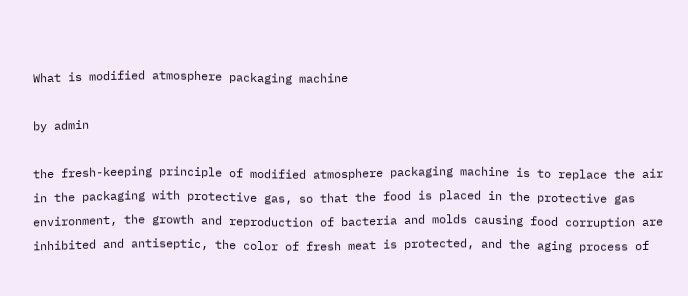What is modified atmosphere packaging machine

by admin

the fresh-keeping principle of modified atmosphere packaging machine is to replace the air in the packaging with protective gas, so that the food is placed in the protective gas environment, the growth and reproduction of bacteria and molds causing food corruption are inhibited and antiseptic, the color of fresh meat is protected, and the aging process of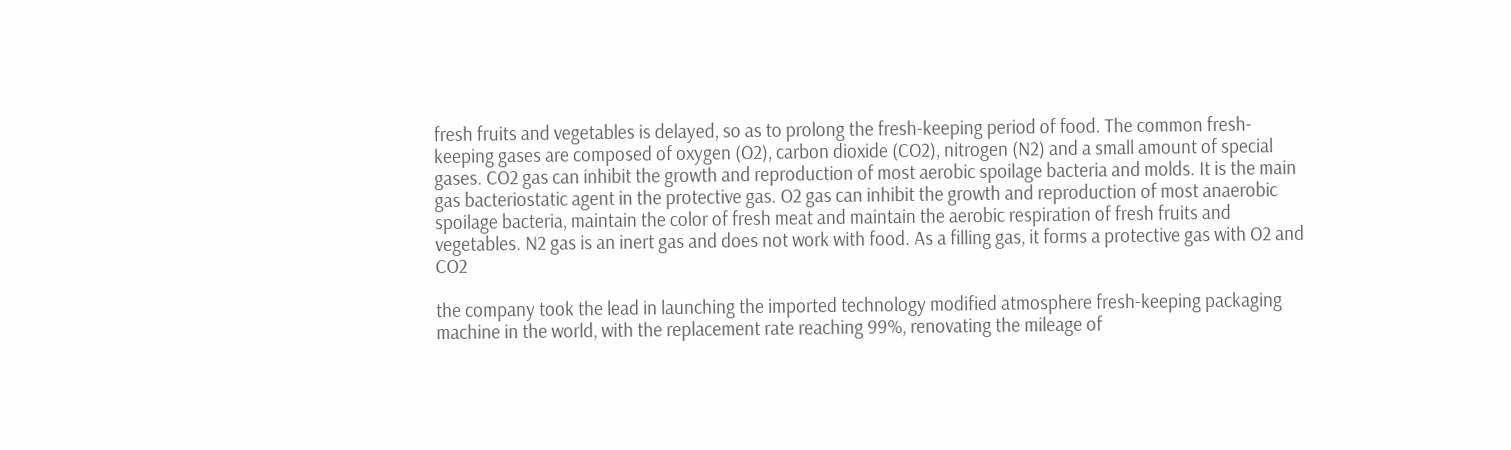fresh fruits and vegetables is delayed, so as to prolong the fresh-keeping period of food. The common fresh-keeping gases are composed of oxygen (O2), carbon dioxide (CO2), nitrogen (N2) and a small amount of special gases. CO2 gas can inhibit the growth and reproduction of most aerobic spoilage bacteria and molds. It is the main gas bacteriostatic agent in the protective gas. O2 gas can inhibit the growth and reproduction of most anaerobic spoilage bacteria, maintain the color of fresh meat and maintain the aerobic respiration of fresh fruits and vegetables. N2 gas is an inert gas and does not work with food. As a filling gas, it forms a protective gas with O2 and CO2

the company took the lead in launching the imported technology modified atmosphere fresh-keeping packaging machine in the world, with the replacement rate reaching 99%, renovating the mileage of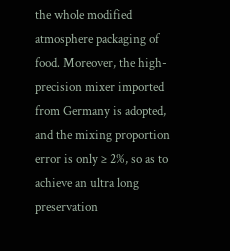the whole modified atmosphere packaging of food. Moreover, the high-precision mixer imported from Germany is adopted, and the mixing proportion error is only ≥ 2%, so as to achieve an ultra long preservation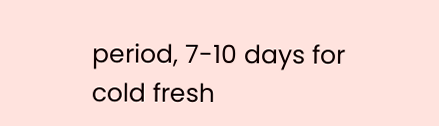period, 7-10 days for cold fresh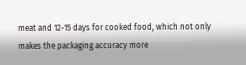meat and 12-15 days for cooked food, which not only makes the packaging accuracy more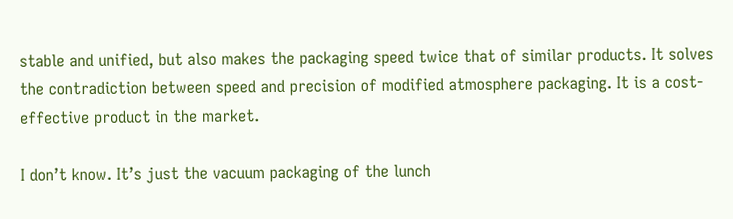stable and unified, but also makes the packaging speed twice that of similar products. It solves the contradiction between speed and precision of modified atmosphere packaging. It is a cost-effective product in the market.

I don’t know. It’s just the vacuum packaging of the lunch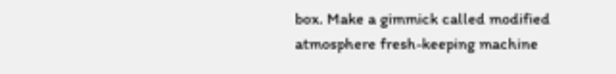box. Make a gimmick called modified atmosphere fresh-keeping machine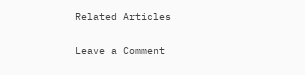Related Articles

Leave a Comment